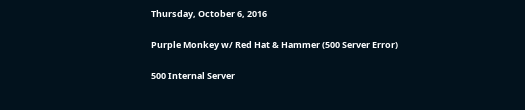Thursday, October 6, 2016

Purple Monkey w/ Red Hat & Hammer (500 Server Error)

500 Internal Server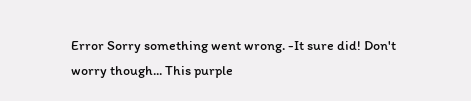Error Sorry something went wrong. -It sure did! Don't worry though... This purple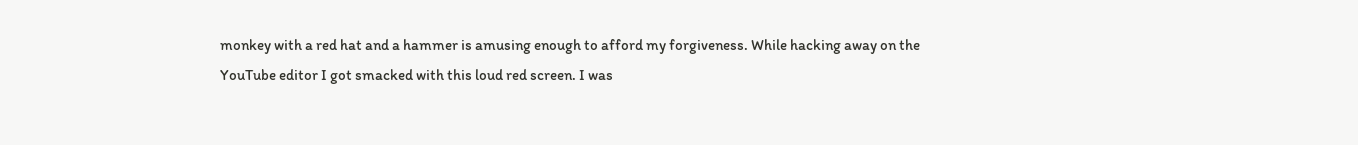monkey with a red hat and a hammer is amusing enough to afford my forgiveness. While hacking away on the YouTube editor I got smacked with this loud red screen. I was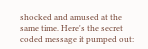shocked and amused at the same time. Here's the secret coded message it pumped out: